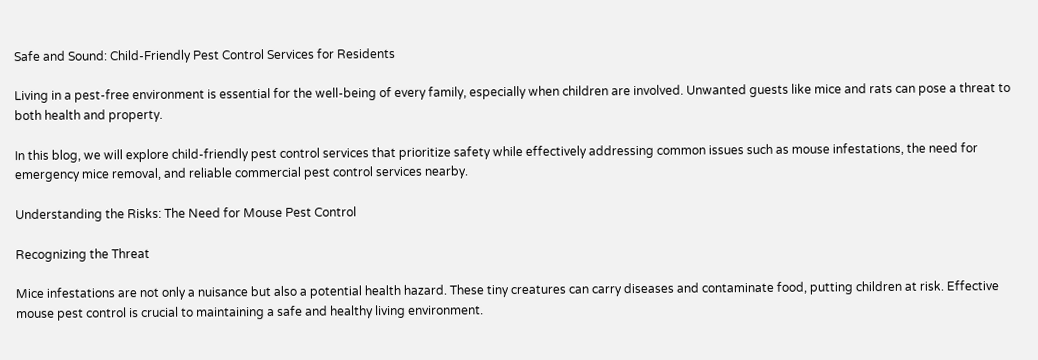Safe and Sound: Child-Friendly Pest Control Services for Residents

Living in a pest-free environment is essential for the well-being of every family, especially when children are involved. Unwanted guests like mice and rats can pose a threat to both health and property.

In this blog, we will explore child-friendly pest control services that prioritize safety while effectively addressing common issues such as mouse infestations, the need for emergency mice removal, and reliable commercial pest control services nearby.

Understanding the Risks: The Need for Mouse Pest Control

Recognizing the Threat

Mice infestations are not only a nuisance but also a potential health hazard. These tiny creatures can carry diseases and contaminate food, putting children at risk. Effective mouse pest control is crucial to maintaining a safe and healthy living environment.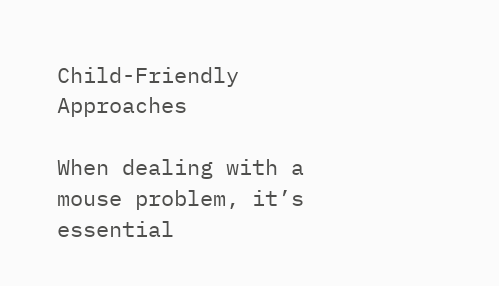Child-Friendly Approaches

When dealing with a mouse problem, it’s essential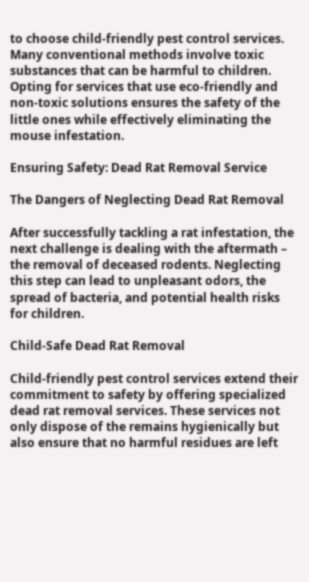to choose child-friendly pest control services. Many conventional methods involve toxic substances that can be harmful to children. Opting for services that use eco-friendly and non-toxic solutions ensures the safety of the little ones while effectively eliminating the mouse infestation.

Ensuring Safety: Dead Rat Removal Service

The Dangers of Neglecting Dead Rat Removal

After successfully tackling a rat infestation, the next challenge is dealing with the aftermath – the removal of deceased rodents. Neglecting this step can lead to unpleasant odors, the spread of bacteria, and potential health risks for children.

Child-Safe Dead Rat Removal

Child-friendly pest control services extend their commitment to safety by offering specialized dead rat removal services. These services not only dispose of the remains hygienically but also ensure that no harmful residues are left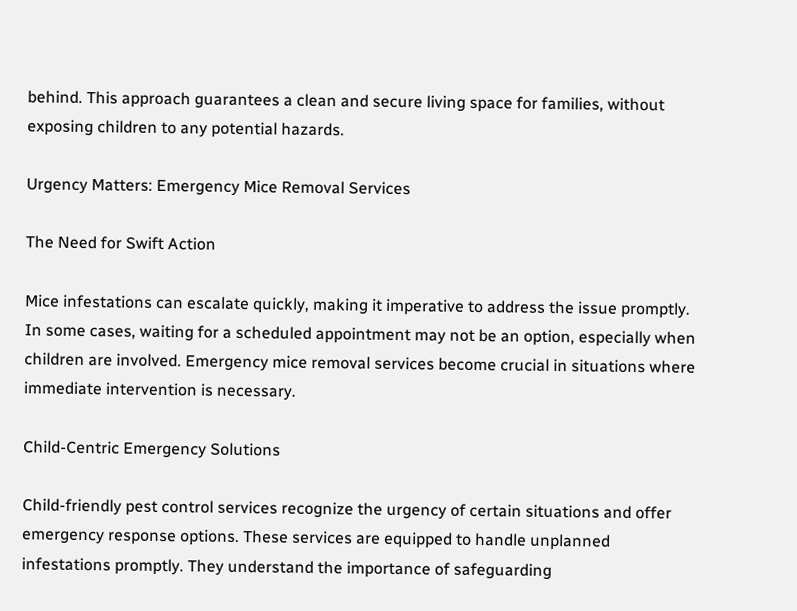behind. This approach guarantees a clean and secure living space for families, without exposing children to any potential hazards.

Urgency Matters: Emergency Mice Removal Services

The Need for Swift Action

Mice infestations can escalate quickly, making it imperative to address the issue promptly. In some cases, waiting for a scheduled appointment may not be an option, especially when children are involved. Emergency mice removal services become crucial in situations where immediate intervention is necessary.

Child-Centric Emergency Solutions

Child-friendly pest control services recognize the urgency of certain situations and offer emergency response options. These services are equipped to handle unplanned infestations promptly. They understand the importance of safeguarding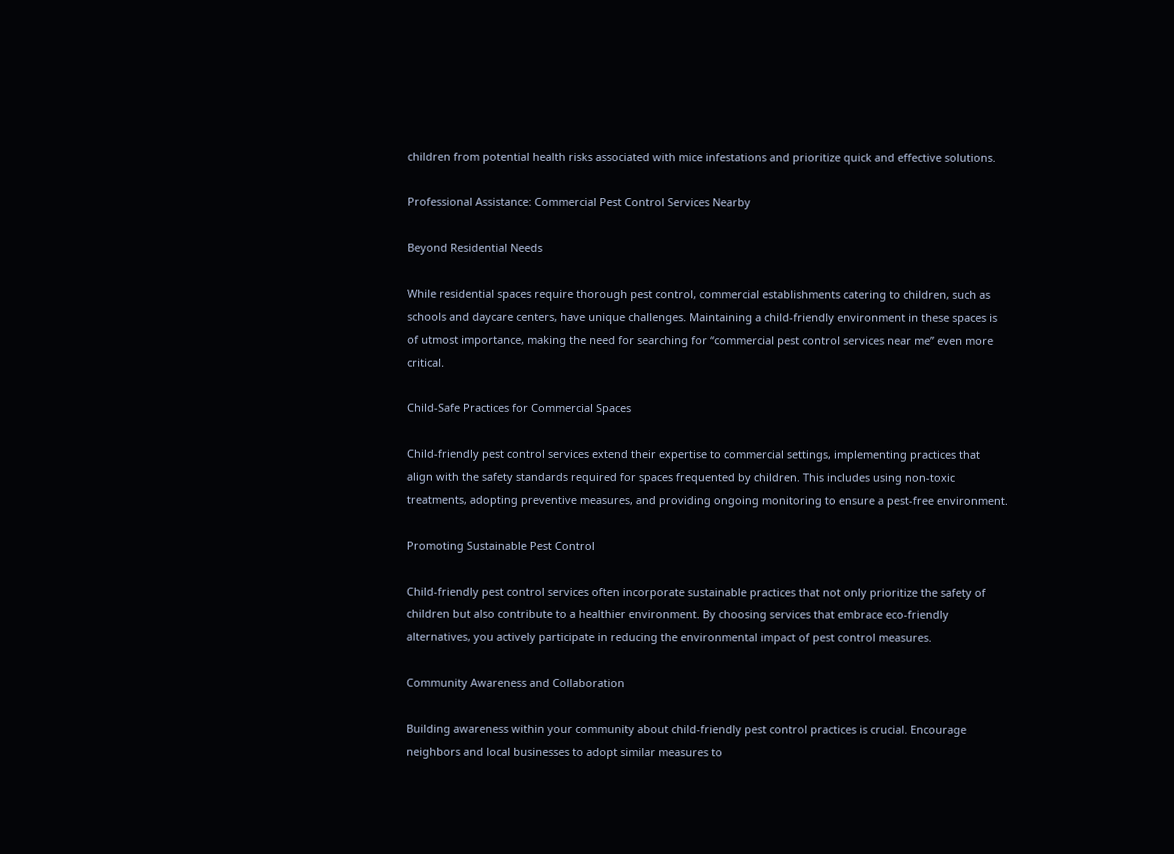children from potential health risks associated with mice infestations and prioritize quick and effective solutions.

Professional Assistance: Commercial Pest Control Services Nearby

Beyond Residential Needs

While residential spaces require thorough pest control, commercial establishments catering to children, such as schools and daycare centers, have unique challenges. Maintaining a child-friendly environment in these spaces is of utmost importance, making the need for searching for “commercial pest control services near me” even more critical.

Child-Safe Practices for Commercial Spaces

Child-friendly pest control services extend their expertise to commercial settings, implementing practices that align with the safety standards required for spaces frequented by children. This includes using non-toxic treatments, adopting preventive measures, and providing ongoing monitoring to ensure a pest-free environment.

Promoting Sustainable Pest Control

Child-friendly pest control services often incorporate sustainable practices that not only prioritize the safety of children but also contribute to a healthier environment. By choosing services that embrace eco-friendly alternatives, you actively participate in reducing the environmental impact of pest control measures.

Community Awareness and Collaboration

Building awareness within your community about child-friendly pest control practices is crucial. Encourage neighbors and local businesses to adopt similar measures to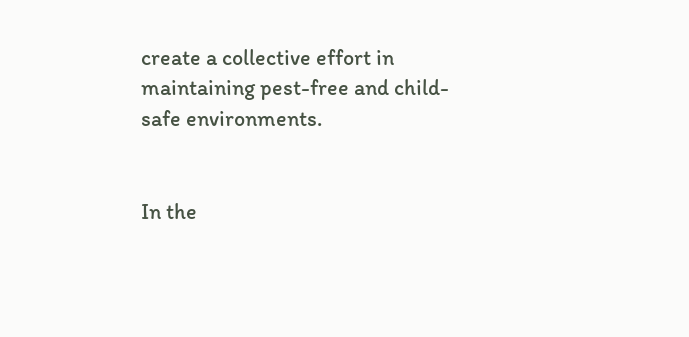create a collective effort in maintaining pest-free and child-safe environments.


In the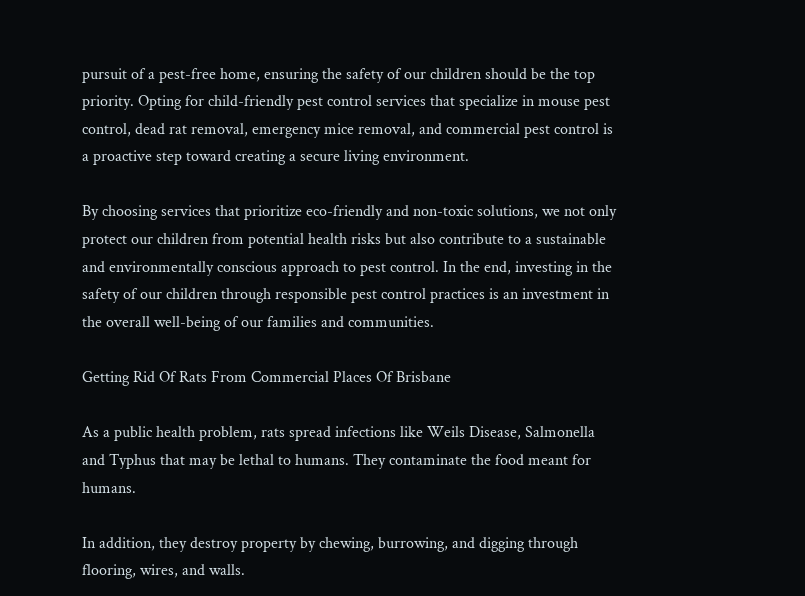pursuit of a pest-free home, ensuring the safety of our children should be the top priority. Opting for child-friendly pest control services that specialize in mouse pest control, dead rat removal, emergency mice removal, and commercial pest control is a proactive step toward creating a secure living environment.

By choosing services that prioritize eco-friendly and non-toxic solutions, we not only protect our children from potential health risks but also contribute to a sustainable and environmentally conscious approach to pest control. In the end, investing in the safety of our children through responsible pest control practices is an investment in the overall well-being of our families and communities.

Getting Rid Of Rats From Commercial Places Of Brisbane

As a public health problem, rats spread infections like Weils Disease, Salmonella and Typhus that may be lethal to humans. They contaminate the food meant for humans.

In addition, they destroy property by chewing, burrowing, and digging through flooring, wires, and walls.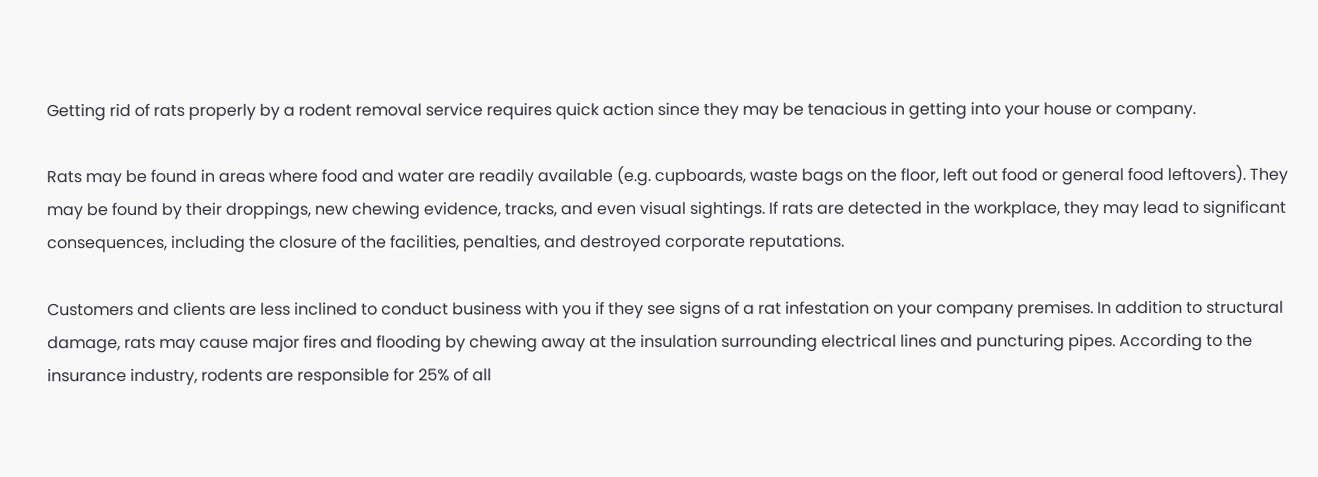Getting rid of rats properly by a rodent removal service requires quick action since they may be tenacious in getting into your house or company.

Rats may be found in areas where food and water are readily available (e.g. cupboards, waste bags on the floor, left out food or general food leftovers). They may be found by their droppings, new chewing evidence, tracks, and even visual sightings. If rats are detected in the workplace, they may lead to significant consequences, including the closure of the facilities, penalties, and destroyed corporate reputations.

Customers and clients are less inclined to conduct business with you if they see signs of a rat infestation on your company premises. In addition to structural damage, rats may cause major fires and flooding by chewing away at the insulation surrounding electrical lines and puncturing pipes. According to the insurance industry, rodents are responsible for 25% of all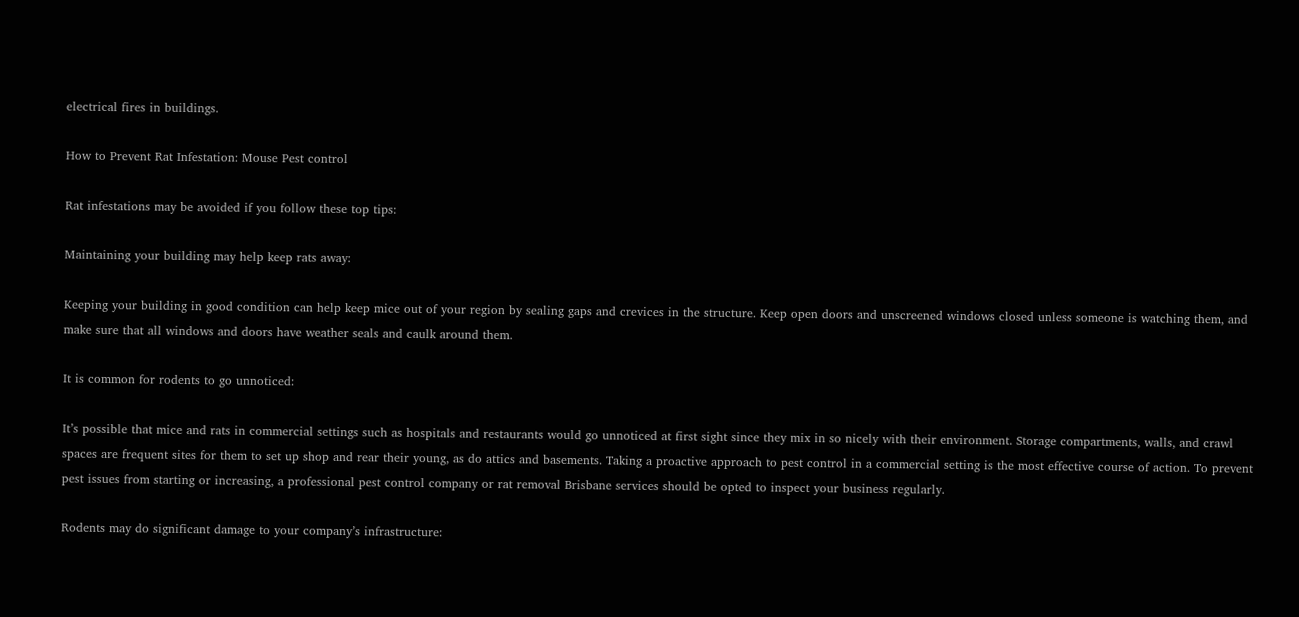electrical fires in buildings.

How to Prevent Rat Infestation: Mouse Pest control

Rat infestations may be avoided if you follow these top tips:

Maintaining your building may help keep rats away:

Keeping your building in good condition can help keep mice out of your region by sealing gaps and crevices in the structure. Keep open doors and unscreened windows closed unless someone is watching them, and make sure that all windows and doors have weather seals and caulk around them.

It is common for rodents to go unnoticed:

It’s possible that mice and rats in commercial settings such as hospitals and restaurants would go unnoticed at first sight since they mix in so nicely with their environment. Storage compartments, walls, and crawl spaces are frequent sites for them to set up shop and rear their young, as do attics and basements. Taking a proactive approach to pest control in a commercial setting is the most effective course of action. To prevent pest issues from starting or increasing, a professional pest control company or rat removal Brisbane services should be opted to inspect your business regularly.

Rodents may do significant damage to your company’s infrastructure: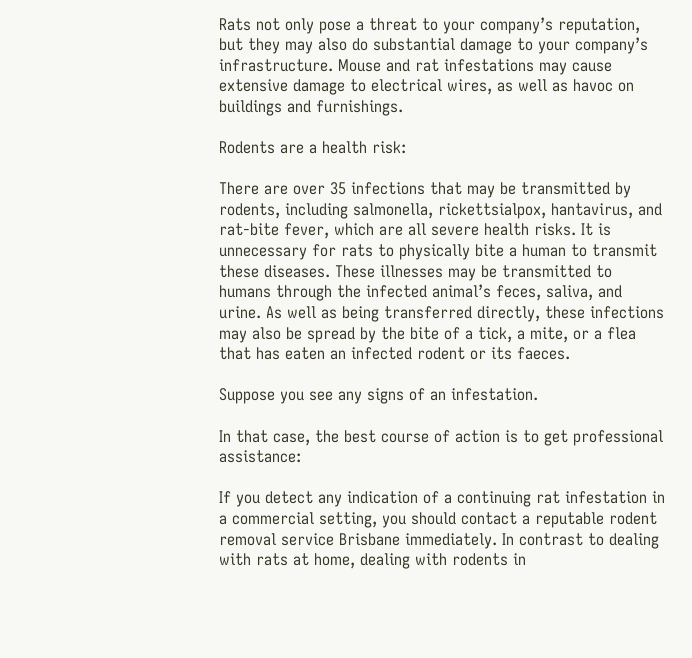Rats not only pose a threat to your company’s reputation, but they may also do substantial damage to your company’s infrastructure. Mouse and rat infestations may cause extensive damage to electrical wires, as well as havoc on buildings and furnishings.

Rodents are a health risk:

There are over 35 infections that may be transmitted by rodents, including salmonella, rickettsialpox, hantavirus, and rat-bite fever, which are all severe health risks. It is unnecessary for rats to physically bite a human to transmit these diseases. These illnesses may be transmitted to humans through the infected animal’s feces, saliva, and urine. As well as being transferred directly, these infections may also be spread by the bite of a tick, a mite, or a flea that has eaten an infected rodent or its faeces.

Suppose you see any signs of an infestation.

In that case, the best course of action is to get professional assistance:

If you detect any indication of a continuing rat infestation in a commercial setting, you should contact a reputable rodent removal service Brisbane immediately. In contrast to dealing with rats at home, dealing with rodents in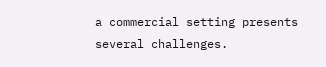a commercial setting presents several challenges.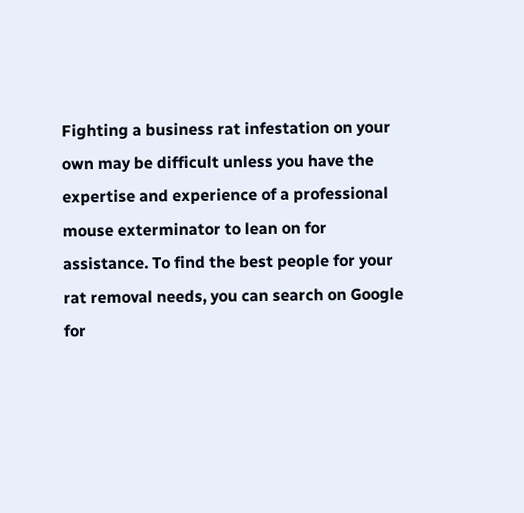Fighting a business rat infestation on your own may be difficult unless you have the expertise and experience of a professional mouse exterminator to lean on for assistance. To find the best people for your rat removal needs, you can search on Google for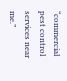“commercial pest control services near me.”